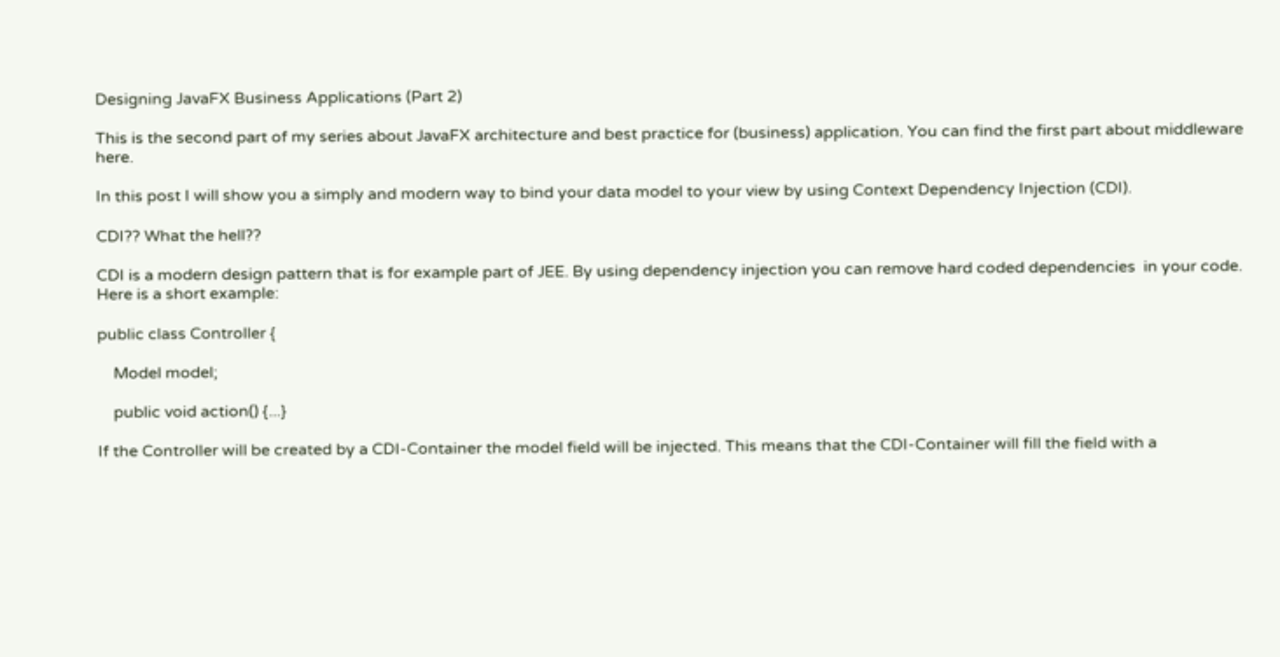Designing JavaFX Business Applications (Part 2)

This is the second part of my series about JavaFX architecture and best practice for (business) application. You can find the first part about middleware here.

In this post I will show you a simply and modern way to bind your data model to your view by using Context Dependency Injection (CDI).

CDI?? What the hell??

CDI is a modern design pattern that is for example part of JEE. By using dependency injection you can remove hard coded dependencies  in your code. Here is a short example:

public class Controller {

    Model model;

    public void action() {...}

If the Controller will be created by a CDI-Container the model field will be injected. This means that the CDI-Container will fill the field with a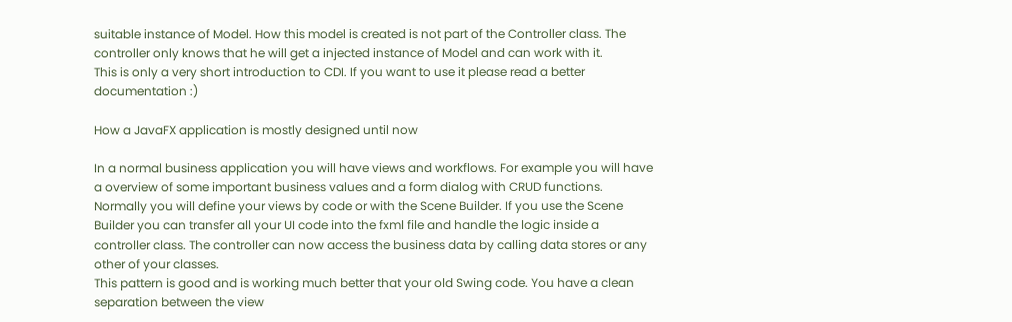suitable instance of Model. How this model is created is not part of the Controller class. The controller only knows that he will get a injected instance of Model and can work with it.
This is only a very short introduction to CDI. If you want to use it please read a better documentation :)

How a JavaFX application is mostly designed until now

In a normal business application you will have views and workflows. For example you will have a overview of some important business values and a form dialog with CRUD functions.
Normally you will define your views by code or with the Scene Builder. If you use the Scene Builder you can transfer all your UI code into the fxml file and handle the logic inside a controller class. The controller can now access the business data by calling data stores or any other of your classes.
This pattern is good and is working much better that your old Swing code. You have a clean separation between the view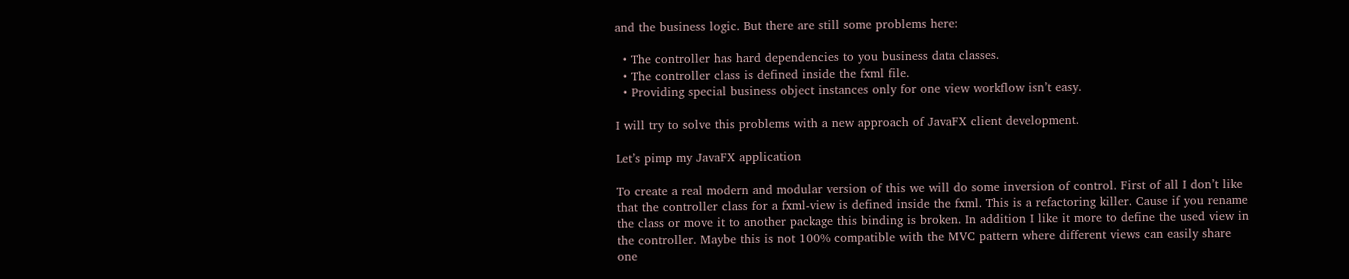and the business logic. But there are still some problems here:

  • The controller has hard dependencies to you business data classes.
  • The controller class is defined inside the fxml file.
  • Providing special business object instances only for one view workflow isn’t easy.

I will try to solve this problems with a new approach of JavaFX client development.

Let’s pimp my JavaFX application

To create a real modern and modular version of this we will do some inversion of control. First of all I don’t like that the controller class for a fxml-view is defined inside the fxml. This is a refactoring killer. Cause if you rename the class or move it to another package this binding is broken. In addition I like it more to define the used view in the controller. Maybe this is not 100% compatible with the MVC pattern where different views can easily share one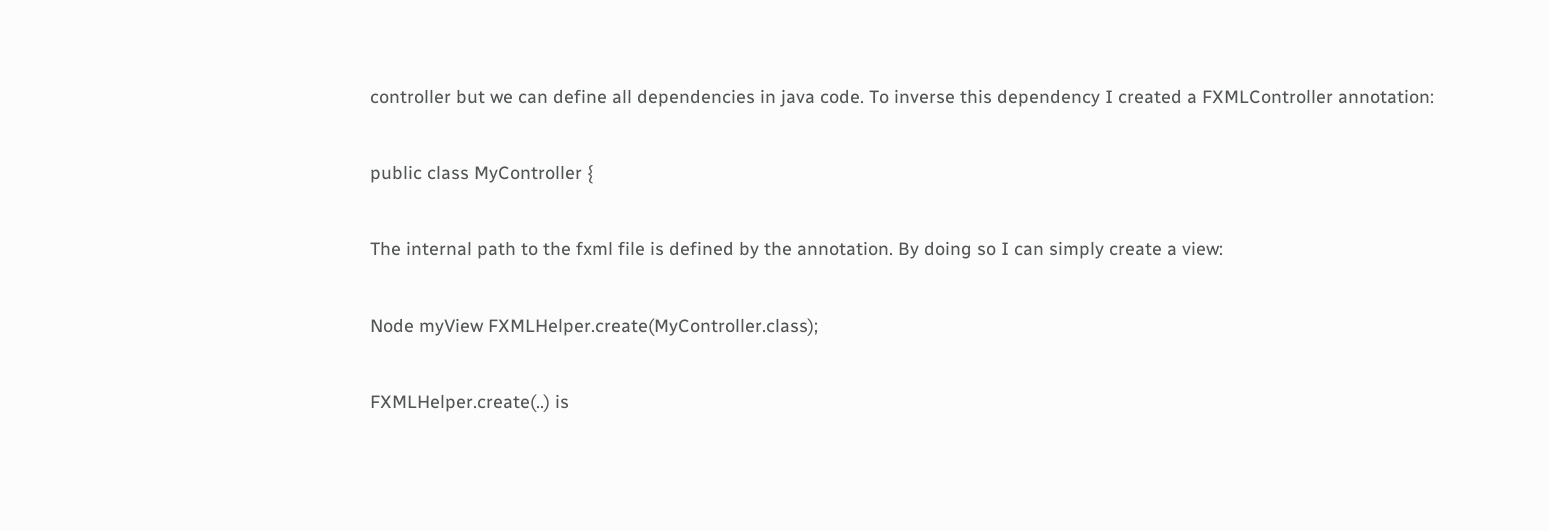controller but we can define all dependencies in java code. To inverse this dependency I created a FXMLController annotation:

public class MyController {

The internal path to the fxml file is defined by the annotation. By doing so I can simply create a view:

Node myView FXMLHelper.create(MyController.class);

FXMLHelper.create(..) is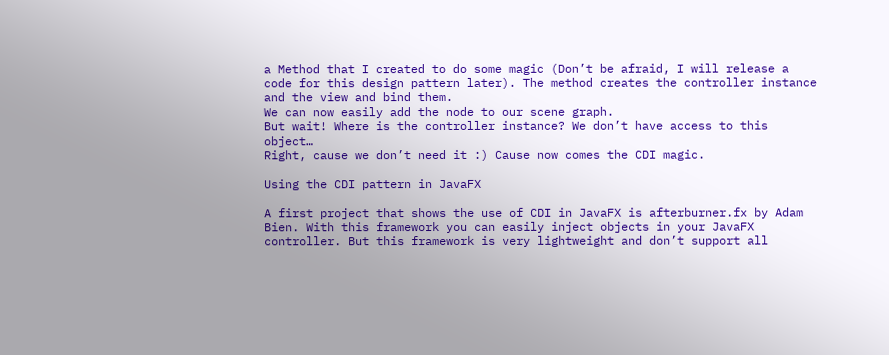a Method that I created to do some magic (Don’t be afraid, I will release a code for this design pattern later). The method creates the controller instance and the view and bind them.
We can now easily add the node to our scene graph.
But wait! Where is the controller instance? We don’t have access to this object…
Right, cause we don’t need it :) Cause now comes the CDI magic.

Using the CDI pattern in JavaFX

A first project that shows the use of CDI in JavaFX is afterburner.fx by Adam Bien. With this framework you can easily inject objects in your JavaFX controller. But this framework is very lightweight and don’t support all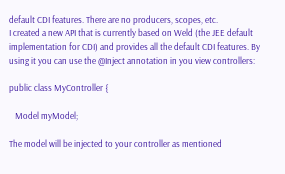default CDI features. There are no producers, scopes, etc.
I created a new API that is currently based on Weld (the JEE default implementation for CDI) and provides all the default CDI features. By using it you can use the @Inject annotation in you view controllers:

public class MyController {

   Model myModel;

The model will be injected to your controller as mentioned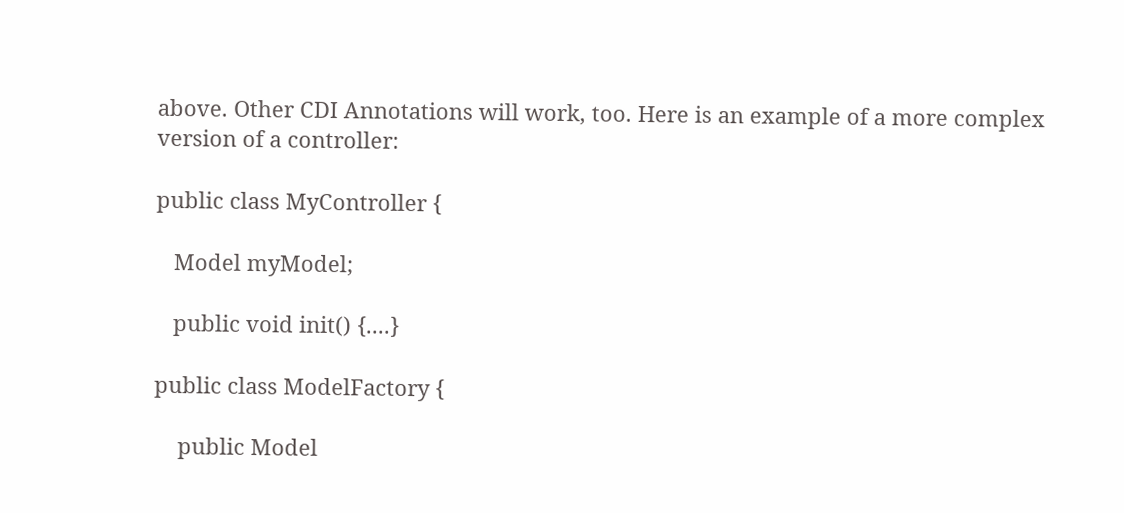above. Other CDI Annotations will work, too. Here is an example of a more complex version of a controller:

public class MyController {

   Model myModel;

   public void init() {....}

public class ModelFactory {

    public Model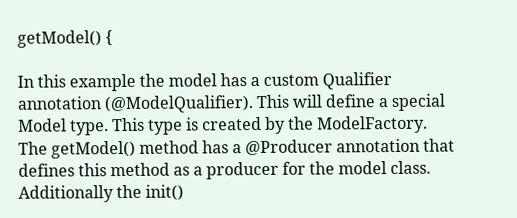getModel() {

In this example the model has a custom Qualifier annotation (@ModelQualifier). This will define a special Model type. This type is created by the ModelFactory. The getModel() method has a @Producer annotation that defines this method as a producer for the model class. Additionally the init()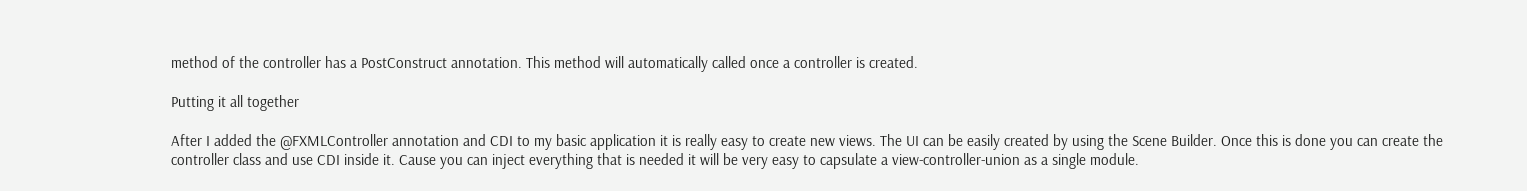method of the controller has a PostConstruct annotation. This method will automatically called once a controller is created.

Putting it all together

After I added the @FXMLController annotation and CDI to my basic application it is really easy to create new views. The UI can be easily created by using the Scene Builder. Once this is done you can create the controller class and use CDI inside it. Cause you can inject everything that is needed it will be very easy to capsulate a view-controller-union as a single module.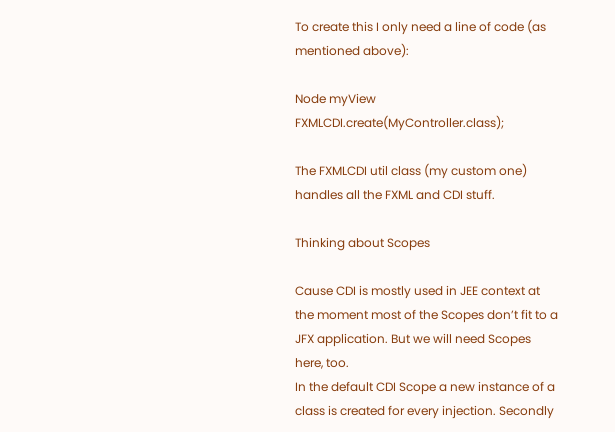To create this I only need a line of code (as mentioned above):

Node myView FXMLCDI.create(MyController.class);

The FXMLCDI util class (my custom one) handles all the FXML and CDI stuff.

Thinking about Scopes

Cause CDI is mostly used in JEE context at the moment most of the Scopes don’t fit to a JFX application. But we will need Scopes here, too.
In the default CDI Scope a new instance of a class is created for every injection. Secondly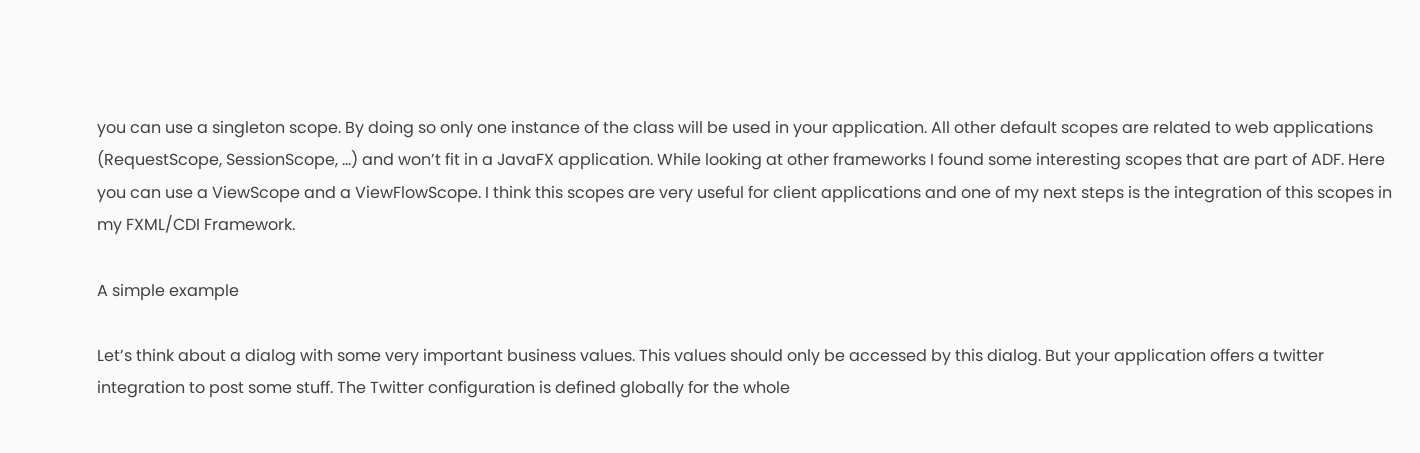you can use a singleton scope. By doing so only one instance of the class will be used in your application. All other default scopes are related to web applications (RequestScope, SessionScope, …) and won’t fit in a JavaFX application. While looking at other frameworks I found some interesting scopes that are part of ADF. Here you can use a ViewScope and a ViewFlowScope. I think this scopes are very useful for client applications and one of my next steps is the integration of this scopes in my FXML/CDI Framework.

A simple example

Let’s think about a dialog with some very important business values. This values should only be accessed by this dialog. But your application offers a twitter integration to post some stuff. The Twitter configuration is defined globally for the whole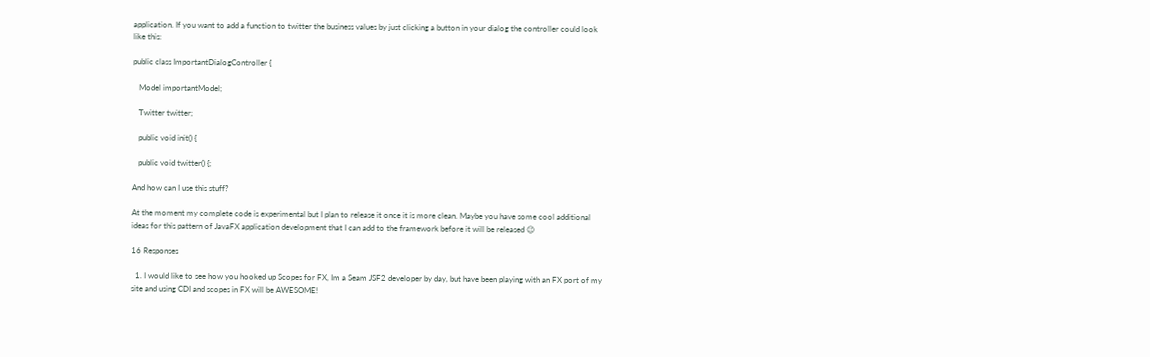application. If you want to add a function to twitter the business values by just clicking a button in your dialog the controller could look like this:

public class ImportantDialogController {

   Model importantModel;

   Twitter twitter;

   public void init() {

   public void twitter() {;

And how can I use this stuff?

At the moment my complete code is experimental but I plan to release it once it is more clean. Maybe you have some cool additional ideas for this pattern of JavaFX application development that I can add to the framework before it will be released 😉

16 Responses

  1. I would like to see how you hooked up Scopes for FX, Im a Seam JSF2 developer by day, but have been playing with an FX port of my site and using CDI and scopes in FX will be AWESOME!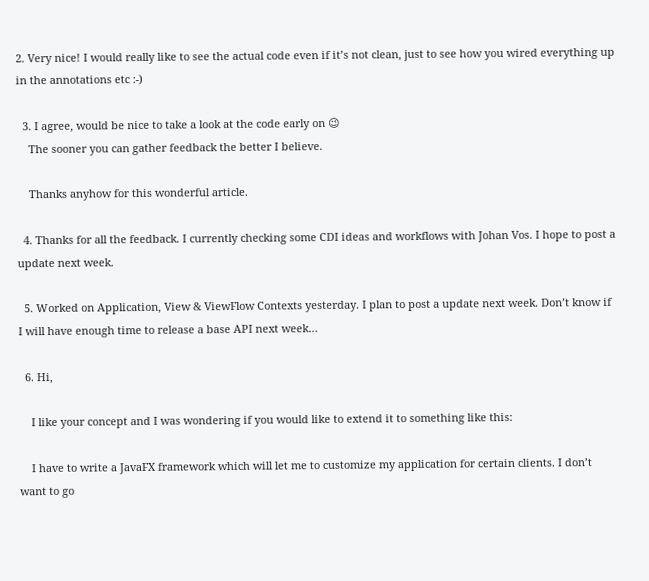2. Very nice! I would really like to see the actual code even if it’s not clean, just to see how you wired everything up in the annotations etc :-)

  3. I agree, would be nice to take a look at the code early on 😉
    The sooner you can gather feedback the better I believe.

    Thanks anyhow for this wonderful article.

  4. Thanks for all the feedback. I currently checking some CDI ideas and workflows with Johan Vos. I hope to post a update next week.

  5. Worked on Application, View & ViewFlow Contexts yesterday. I plan to post a update next week. Don’t know if I will have enough time to release a base API next week…

  6. Hi,

    I like your concept and I was wondering if you would like to extend it to something like this:

    I have to write a JavaFX framework which will let me to customize my application for certain clients. I don’t want to go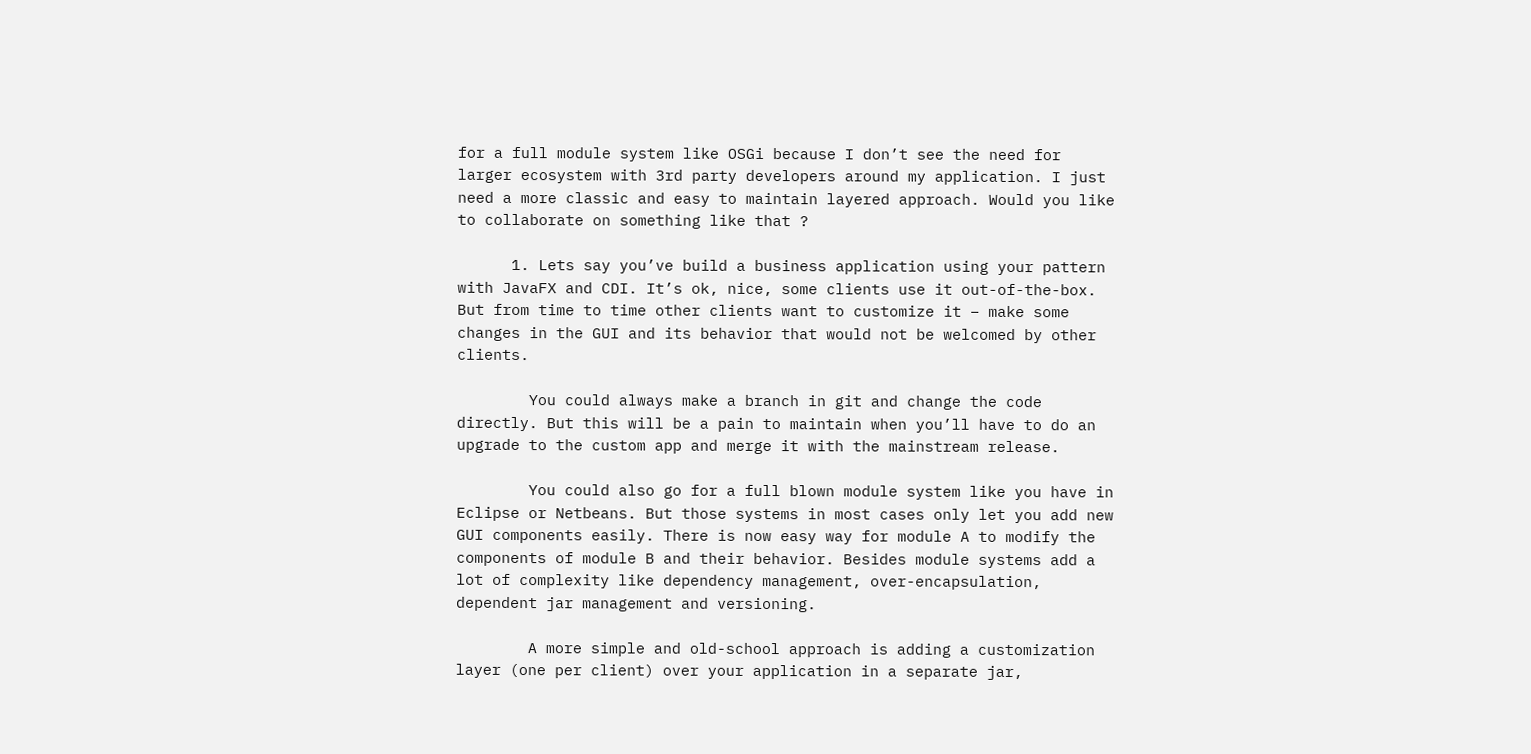for a full module system like OSGi because I don’t see the need for larger ecosystem with 3rd party developers around my application. I just need a more classic and easy to maintain layered approach. Would you like to collaborate on something like that ?

      1. Lets say you’ve build a business application using your pattern with JavaFX and CDI. It’s ok, nice, some clients use it out-of-the-box. But from time to time other clients want to customize it – make some changes in the GUI and its behavior that would not be welcomed by other clients.

        You could always make a branch in git and change the code directly. But this will be a pain to maintain when you’ll have to do an upgrade to the custom app and merge it with the mainstream release.

        You could also go for a full blown module system like you have in Eclipse or Netbeans. But those systems in most cases only let you add new GUI components easily. There is now easy way for module A to modify the components of module B and their behavior. Besides module systems add a lot of complexity like dependency management, over-encapsulation, dependent jar management and versioning.

        A more simple and old-school approach is adding a customization layer (one per client) over your application in a separate jar,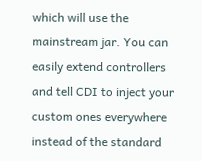which will use the mainstream jar. You can easily extend controllers and tell CDI to inject your custom ones everywhere instead of the standard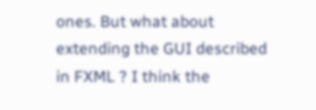ones. But what about extending the GUI described in FXML ? I think the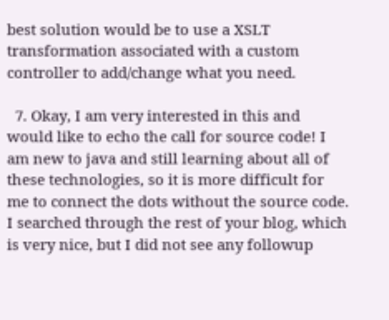best solution would be to use a XSLT transformation associated with a custom controller to add/change what you need.

  7. Okay, I am very interested in this and would like to echo the call for source code! I am new to java and still learning about all of these technologies, so it is more difficult for me to connect the dots without the source code. I searched through the rest of your blog, which is very nice, but I did not see any followup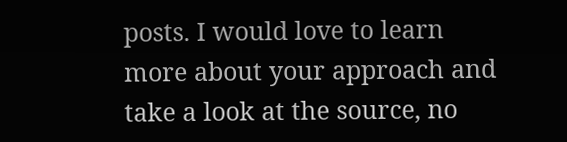posts. I would love to learn more about your approach and take a look at the source, no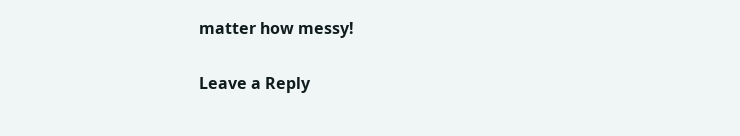matter how messy!

Leave a Reply